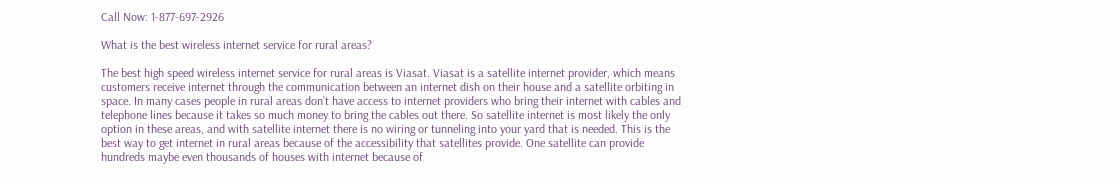Call Now: 1-877-697-2926

What is the best wireless internet service for rural areas?

The best high speed wireless internet service for rural areas is Viasat. Viasat is a satellite internet provider, which means customers receive internet through the communication between an internet dish on their house and a satellite orbiting in space. In many cases people in rural areas don’t have access to internet providers who bring their internet with cables and telephone lines because it takes so much money to bring the cables out there. So satellite internet is most likely the only option in these areas, and with satellite internet there is no wiring or tunneling into your yard that is needed. This is the best way to get internet in rural areas because of the accessibility that satellites provide. One satellite can provide hundreds maybe even thousands of houses with internet because of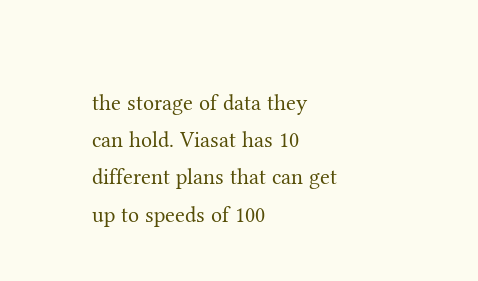the storage of data they can hold. Viasat has 10 different plans that can get up to speeds of 100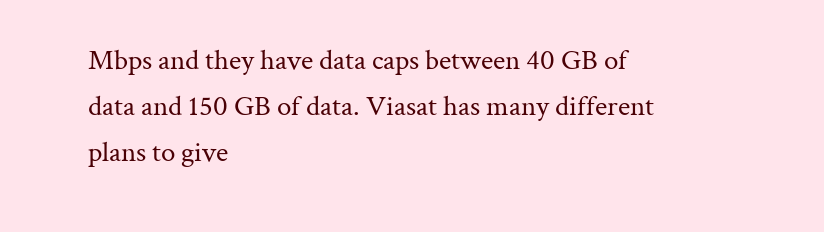Mbps and they have data caps between 40 GB of data and 150 GB of data. Viasat has many different plans to give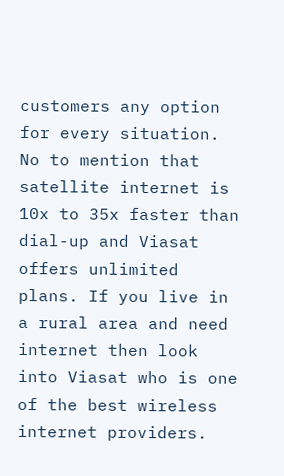customers any option for every situation. No to mention that satellite internet is 10x to 35x faster than dial-up and Viasat offers unlimited plans. If you live in a rural area and need internet then look into Viasat who is one of the best wireless internet providers.